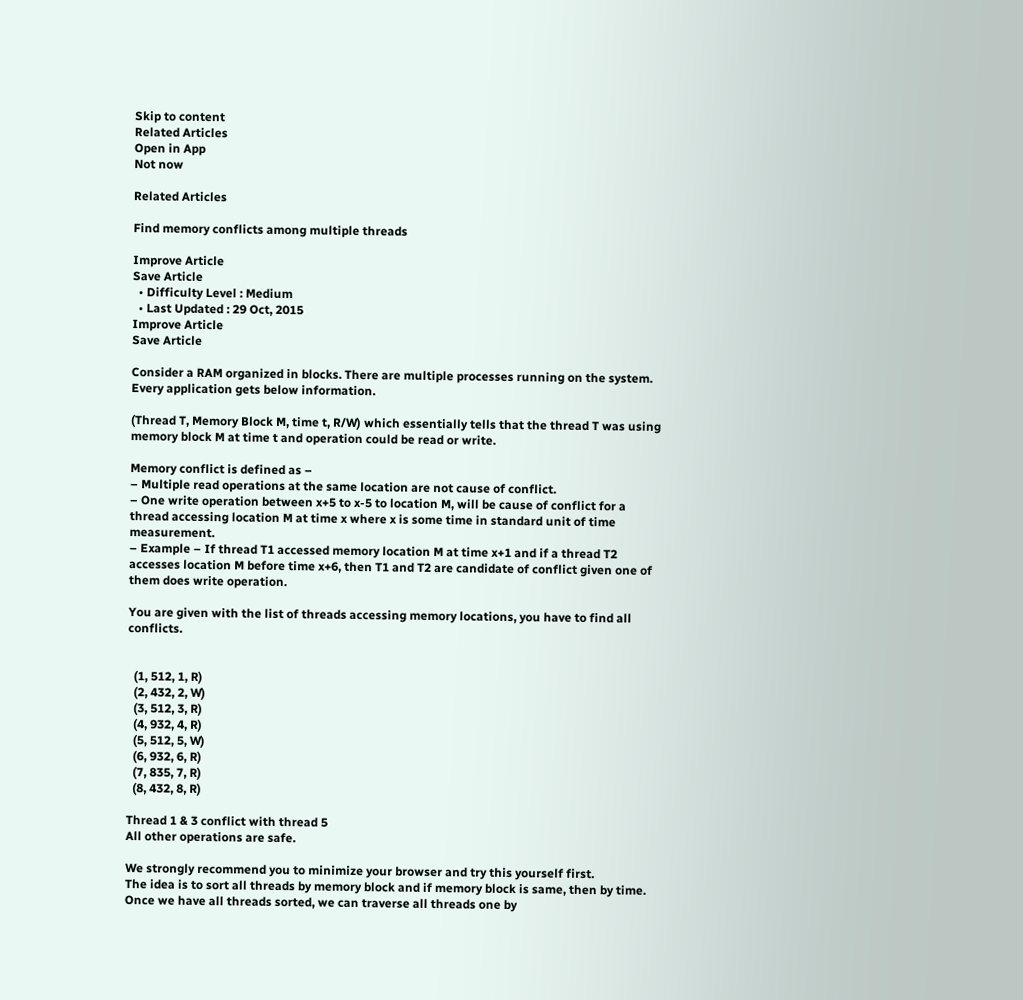Skip to content
Related Articles
Open in App
Not now

Related Articles

Find memory conflicts among multiple threads

Improve Article
Save Article
  • Difficulty Level : Medium
  • Last Updated : 29 Oct, 2015
Improve Article
Save Article

Consider a RAM organized in blocks. There are multiple processes running on the system. Every application gets below information.

(Thread T, Memory Block M, time t, R/W) which essentially tells that the thread T was using memory block M at time t and operation could be read or write.

Memory conflict is defined as –
– Multiple read operations at the same location are not cause of conflict.
– One write operation between x+5 to x-5 to location M, will be cause of conflict for a thread accessing location M at time x where x is some time in standard unit of time measurement.
– Example – If thread T1 accessed memory location M at time x+1 and if a thread T2 accesses location M before time x+6, then T1 and T2 are candidate of conflict given one of them does write operation.

You are given with the list of threads accessing memory locations, you have to find all conflicts.


  (1, 512, 1, R)
  (2, 432, 2, W)
  (3, 512, 3, R)
  (4, 932, 4, R)
  (5, 512, 5, W)
  (6, 932, 6, R)
  (7, 835, 7, R)
  (8, 432, 8, R)

Thread 1 & 3 conflict with thread 5
All other operations are safe.

We strongly recommend you to minimize your browser and try this yourself first.
The idea is to sort all threads by memory block and if memory block is same, then by time. Once we have all threads sorted, we can traverse all threads one by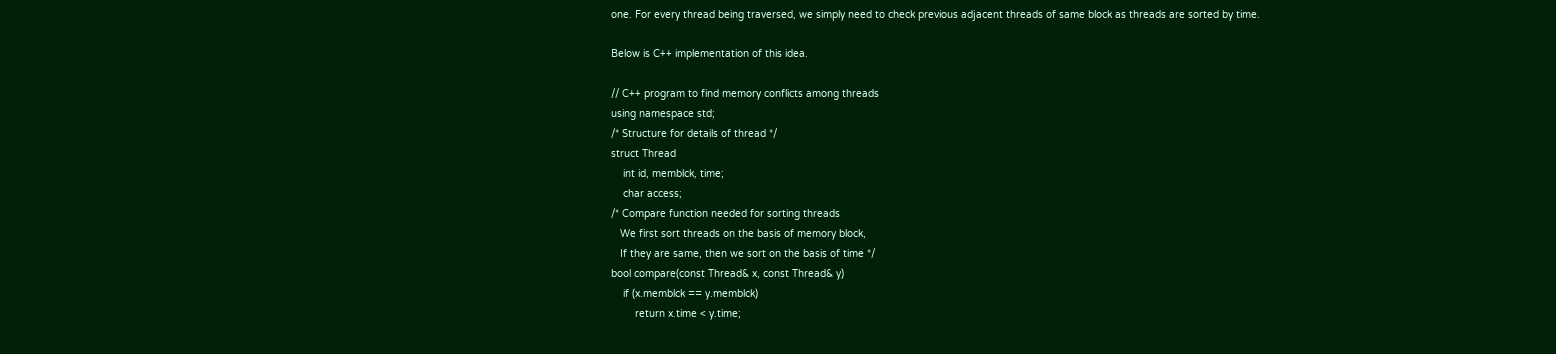one. For every thread being traversed, we simply need to check previous adjacent threads of same block as threads are sorted by time.

Below is C++ implementation of this idea.

// C++ program to find memory conflicts among threads
using namespace std;
/* Structure for details of thread */
struct Thread
    int id, memblck, time;
    char access;
/* Compare function needed for sorting threads
   We first sort threads on the basis of memory block,
   If they are same, then we sort on the basis of time */
bool compare(const Thread& x, const Thread& y)
    if (x.memblck == y.memblck)
        return x.time < y.time;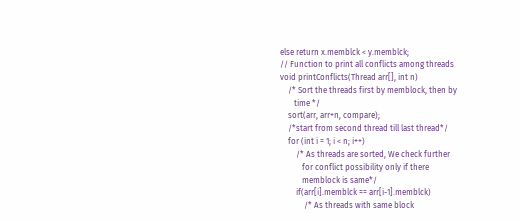else return x.memblck < y.memblck;
// Function to print all conflicts among threads
void printConflicts(Thread arr[], int n)
    /* Sort the threads first by memblock, then by
       time */
    sort(arr, arr+n, compare);
    /*start from second thread till last thread*/
    for (int i = 1; i < n; i++)
        /* As threads are sorted, We check further
           for conflict possibility only if there
           memblock is same*/
        if(arr[i].memblck == arr[i-1].memblck)
            /* As threads with same block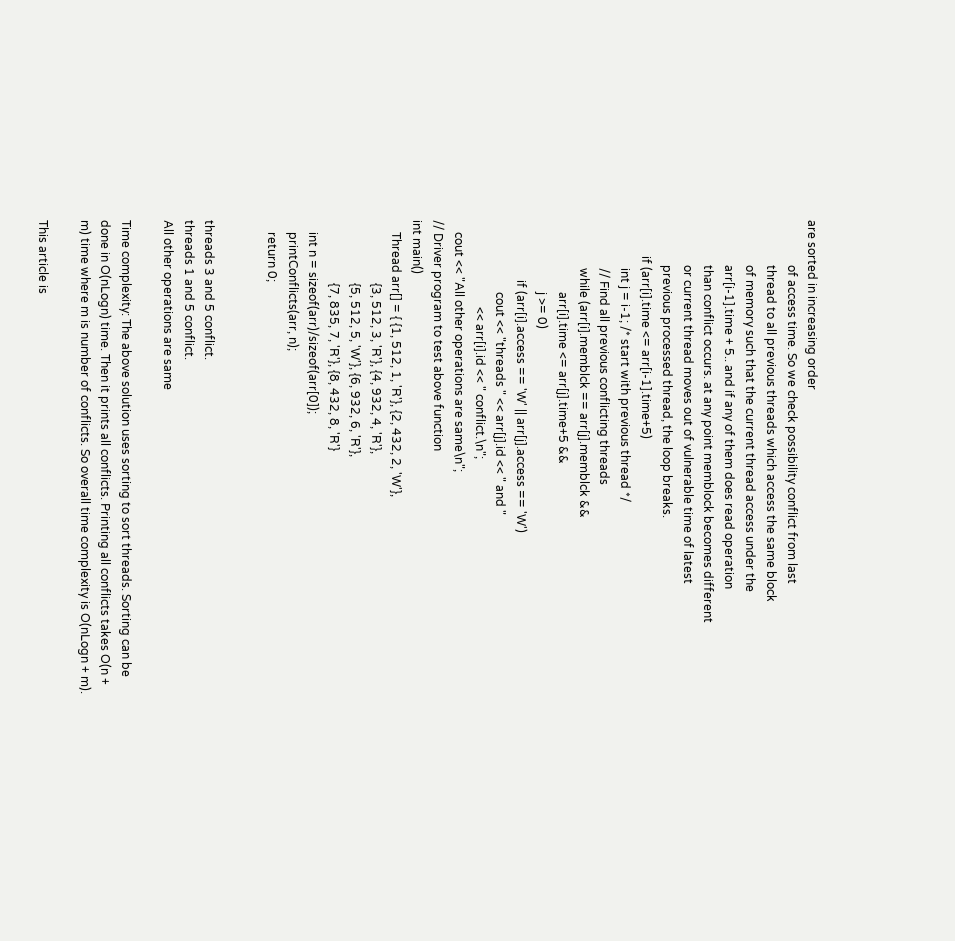are sorted in increasing order
               of access time. So we check possibility conflict from last
               thread to all previous threads which access the same block
               of memory such that the current thread access under the
               arr[i-1].time + 5.. and if any of them does read operation
               than conflict occurs. at any point memblock becomes different
               or current thread moves out of vulnerable time of latest
               previous processed thread, the loop breaks.
            if (arr[i].time <= arr[i-1].time+5)
                int j = i-1; /* start with previous thread */
                // Find all previous conflicting threads
                while (arr[i].memblck == arr[j].memblck &&
                        arr[i].time <= arr[j].time+5 &&
                        j >= 0)
                    if (arr[i].access == 'W' || arr[j].access == 'W')
                        cout << "threads " << arr[j].id << " and "
                             << arr[i].id << " conflict.\n";
    cout << "All other operations are same\n";
// Driver program to test above function
int main()
    Thread arr[] = { {1, 512, 1, 'R'}, {2, 432, 2, 'W'},
                     {3, 512, 3, 'R'}, {4, 932, 4, 'R'},
                     {5, 512, 5, 'W'}, {6, 932, 6, 'R'},
                     {7, 835, 7, 'R'}, {8, 432, 8, 'R'}
    int n = sizeof(arr)/sizeof(arr[0]);
    printConflicts(arr, n);
    return 0;


threads 3 and 5 conflict.
threads 1 and 5 conflict.
All other operations are same

Time complexity: The above solution uses sorting to sort threads. Sorting can be done in O(nLogn) time. Then it prints all conflicts. Printing all conflicts takes O(n + m) time where m is number of conflicts. So overall time complexity is O(nLogn + m).

This article is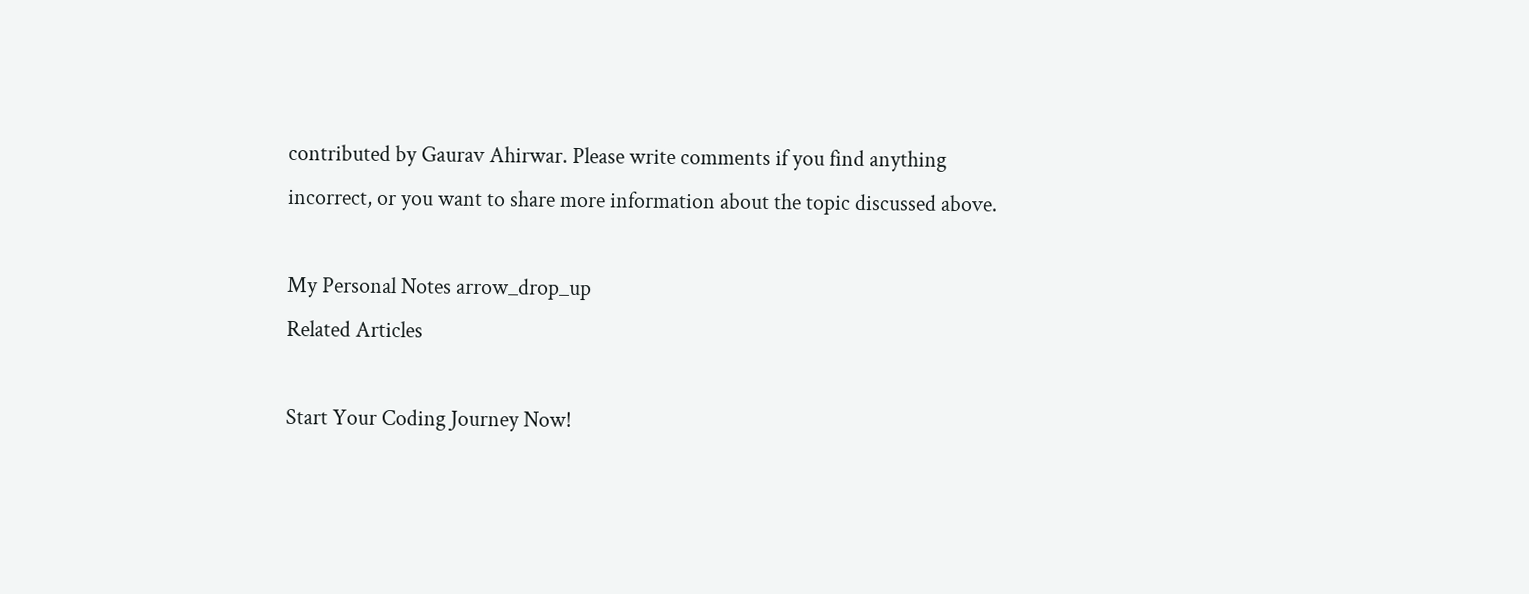contributed by Gaurav Ahirwar. Please write comments if you find anything incorrect, or you want to share more information about the topic discussed above.

My Personal Notes arrow_drop_up
Related Articles

Start Your Coding Journey Now!